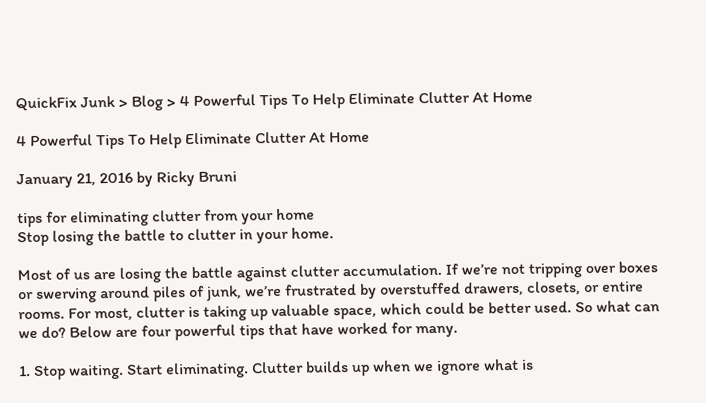QuickFix Junk > Blog > 4 Powerful Tips To Help Eliminate Clutter At Home

4 Powerful Tips To Help Eliminate Clutter At Home

January 21, 2016 by Ricky Bruni

tips for eliminating clutter from your home
Stop losing the battle to clutter in your home.

Most of us are losing the battle against clutter accumulation. If we’re not tripping over boxes or swerving around piles of junk, we’re frustrated by overstuffed drawers, closets, or entire rooms. For most, clutter is taking up valuable space, which could be better used. So what can we do? Below are four powerful tips that have worked for many.

1. Stop waiting. Start eliminating. Clutter builds up when we ignore what is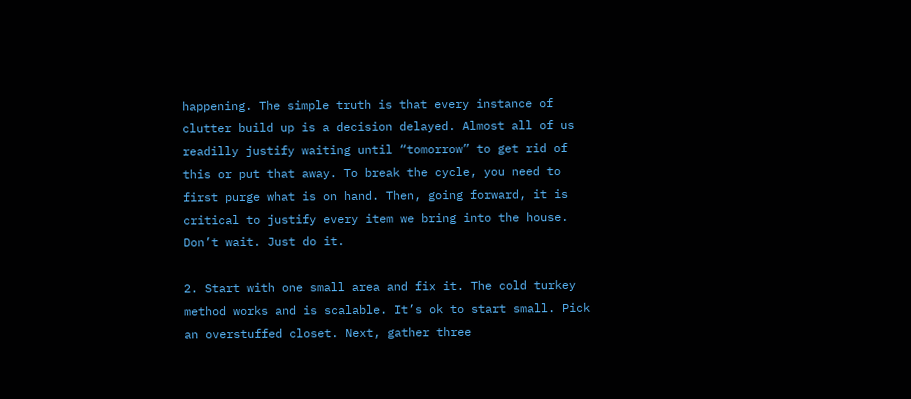happening. The simple truth is that every instance of clutter build up is a decision delayed. Almost all of us readilly justify waiting until “tomorrow” to get rid of this or put that away. To break the cycle, you need to first purge what is on hand. Then, going forward, it is critical to justify every item we bring into the house. Don’t wait. Just do it.

2. Start with one small area and fix it. The cold turkey method works and is scalable. It’s ok to start small. Pick an overstuffed closet. Next, gather three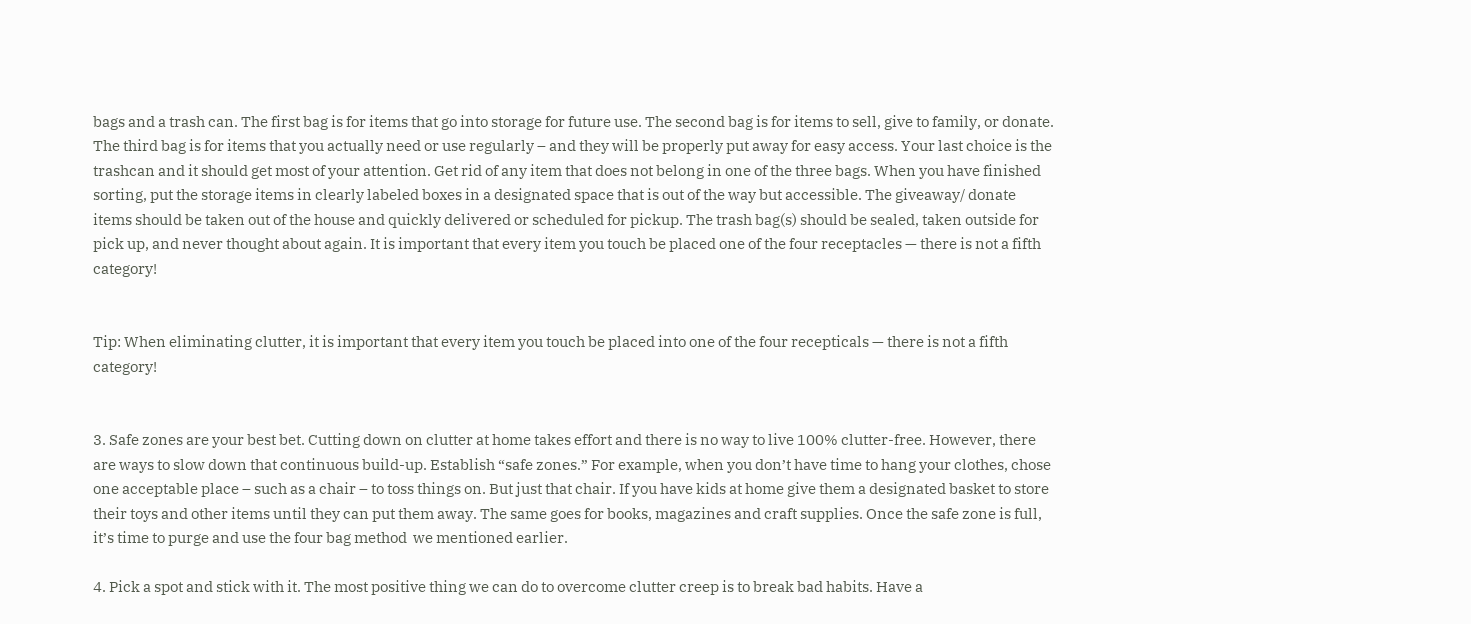bags and a trash can. The first bag is for items that go into storage for future use. The second bag is for items to sell, give to family, or donate. The third bag is for items that you actually need or use regularly – and they will be properly put away for easy access. Your last choice is the trashcan and it should get most of your attention. Get rid of any item that does not belong in one of the three bags. When you have finished sorting, put the storage items in clearly labeled boxes in a designated space that is out of the way but accessible. The giveaway/ donate items should be taken out of the house and quickly delivered or scheduled for pickup. The trash bag(s) should be sealed, taken outside for pick up, and never thought about again. It is important that every item you touch be placed one of the four receptacles — there is not a fifth category!


Tip: When eliminating clutter, it is important that every item you touch be placed into one of the four recepticals — there is not a fifth category!


3. Safe zones are your best bet. Cutting down on clutter at home takes effort and there is no way to live 100% clutter-free. However, there are ways to slow down that continuous build-up. Establish “safe zones.” For example, when you don’t have time to hang your clothes, chose one acceptable place – such as a chair – to toss things on. But just that chair. If you have kids at home give them a designated basket to store their toys and other items until they can put them away. The same goes for books, magazines and craft supplies. Once the safe zone is full, it’s time to purge and use the four bag method  we mentioned earlier.

4. Pick a spot and stick with it. The most positive thing we can do to overcome clutter creep is to break bad habits. Have a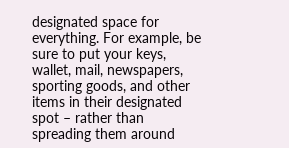designated space for everything. For example, be sure to put your keys, wallet, mail, newspapers, sporting goods, and other items in their designated spot – rather than spreading them around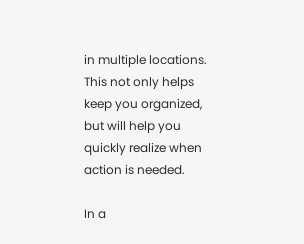in multiple locations. This not only helps keep you organized, but will help you quickly realize when action is needed.

In a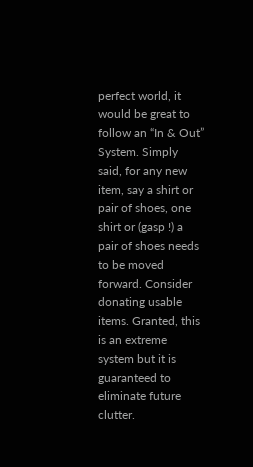perfect world, it would be great to follow an “In & Out” System. Simply said, for any new item, say a shirt or pair of shoes, one shirt or (gasp !) a pair of shoes needs to be moved forward. Consider donating usable items. Granted, this is an extreme system but it is guaranteed to eliminate future clutter.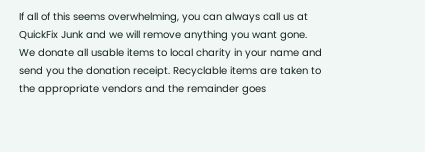If all of this seems overwhelming, you can always call us at QuickFix Junk and we will remove anything you want gone. We donate all usable items to local charity in your name and send you the donation receipt. Recyclable items are taken to the appropriate vendors and the remainder goes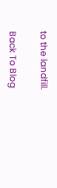to the landfill.

Back To Blog